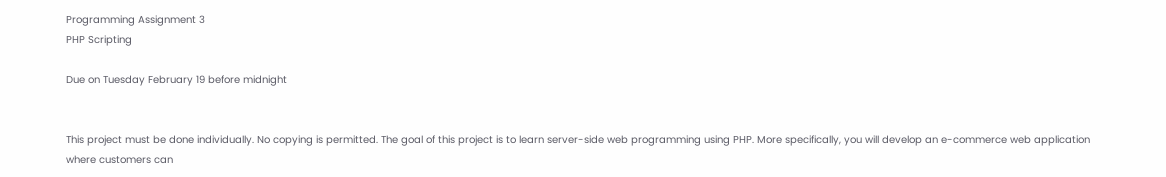Programming Assignment 3
PHP Scripting

Due on Tuesday February 19 before midnight


This project must be done individually. No copying is permitted. The goal of this project is to learn server-side web programming using PHP. More specifically, you will develop an e-commerce web application where customers can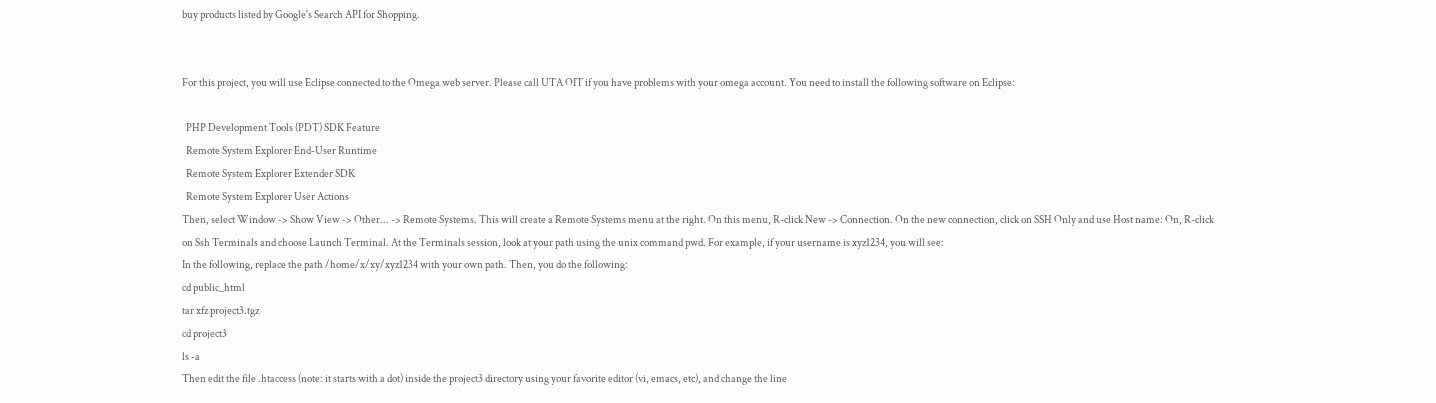buy products listed by Google's Search API for Shopping.


For this project, you will use Eclipse connected to the Omega web server. Please call UTA OIT if you have problems with your omega account. You need to install the following software on Eclipse:

  PHP Development Tools (PDT) SDK Feature
  Remote System Explorer End-User Runtime
  Remote System Explorer Extender SDK
  Remote System Explorer User Actions
Then, select Window -> Show View -> Other... -> Remote Systems. This will create a Remote Systems menu at the right. On this menu, R-click New -> Connection. On the new connection, click on SSH Only and use Host name: On, R-click on Ssh Terminals and choose Launch Terminal. At the Terminals session, look at your path using the unix command pwd. For example, if your username is xyz1234, you will see:
In the following, replace the path /home/x/xy/xyz1234 with your own path. Then, you do the following:
cd public_html
tar xfz project3.tgz
cd project3
ls -a
Then edit the file .htaccess (note: it starts with a dot) inside the project3 directory using your favorite editor (vi, emacs, etc), and change the line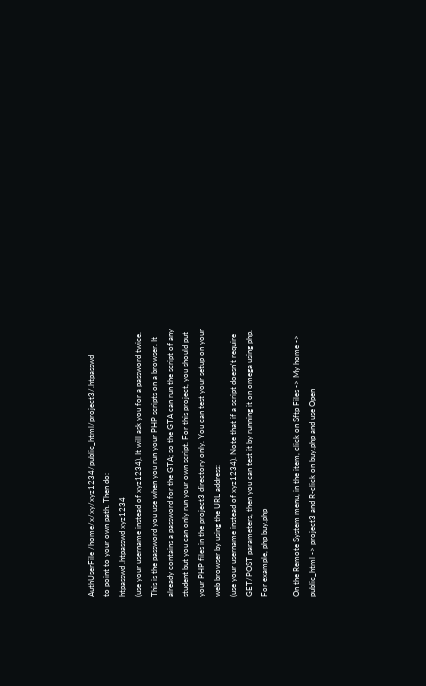AuthUserFile /home/x/xy/xyz1234/public_html/project3/.htpasswd
to point to your own path. Then do:
htpasswd .htpasswd xyz1234
(use your username instead of xyz1234). It will ask you for a password twice. This is the password you use when you run your PHP scripts on a browser. It already contains a password for the GTA; so the GTA can run the script of any student but you can only run your own script. For this project, you should put your PHP files in the project3 directory only. You can test your setup on your web browser by using the URL address:
(use your username instead of xyz1234). Note that if a script doesn't require GET/POST parameters, then you can test it by running it on omega using php. For example, php buy.php

On the Remote System menu, in the item, click on Sftp Files -> My home -> public_html -> project3 and R-click on buy.php and use Open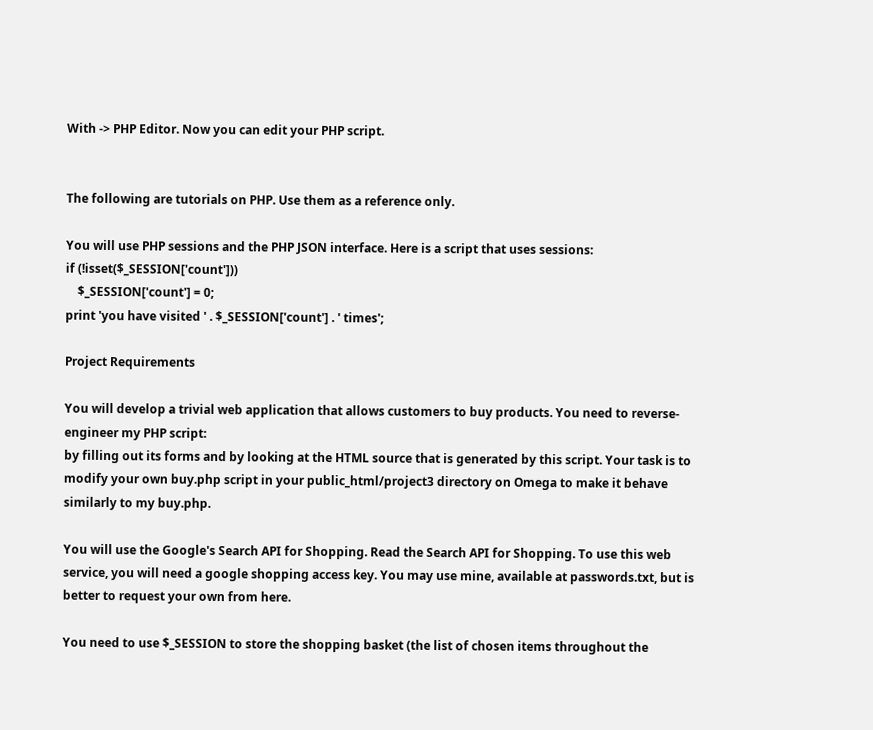With -> PHP Editor. Now you can edit your PHP script.


The following are tutorials on PHP. Use them as a reference only.

You will use PHP sessions and the PHP JSON interface. Here is a script that uses sessions:
if (!isset($_SESSION['count']))
    $_SESSION['count'] = 0;
print 'you have visited ' . $_SESSION['count'] . ' times';

Project Requirements

You will develop a trivial web application that allows customers to buy products. You need to reverse-engineer my PHP script:
by filling out its forms and by looking at the HTML source that is generated by this script. Your task is to modify your own buy.php script in your public_html/project3 directory on Omega to make it behave similarly to my buy.php.

You will use the Google's Search API for Shopping. Read the Search API for Shopping. To use this web service, you will need a google shopping access key. You may use mine, available at passwords.txt, but is better to request your own from here.

You need to use $_SESSION to store the shopping basket (the list of chosen items throughout the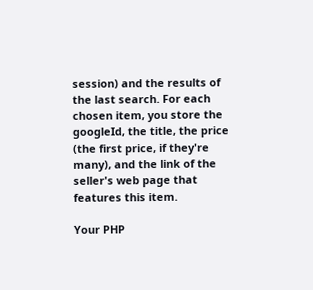session) and the results of the last search. For each chosen item, you store the googleId, the title, the price (the first price, if they're many), and the link of the seller's web page that features this item.

Your PHP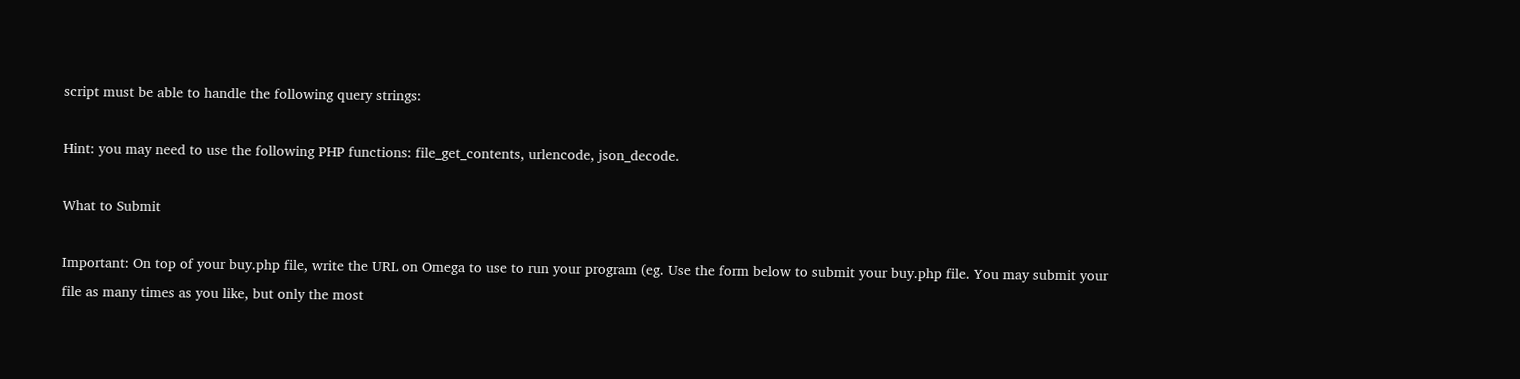script must be able to handle the following query strings:

Hint: you may need to use the following PHP functions: file_get_contents, urlencode, json_decode.

What to Submit

Important: On top of your buy.php file, write the URL on Omega to use to run your program (eg. Use the form below to submit your buy.php file. You may submit your file as many times as you like, but only the most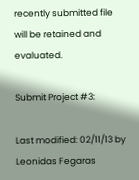recently submitted file will be retained and evaluated.

Submit Project #3:

Last modified: 02/11/13 by Leonidas Fegaras